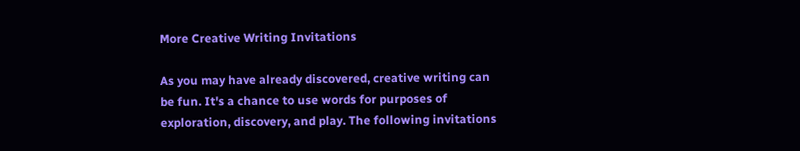More Creative Writing Invitations

As you may have already discovered, creative writing can be fun. It's a chance to use words for purposes of exploration, discovery, and play. The following invitations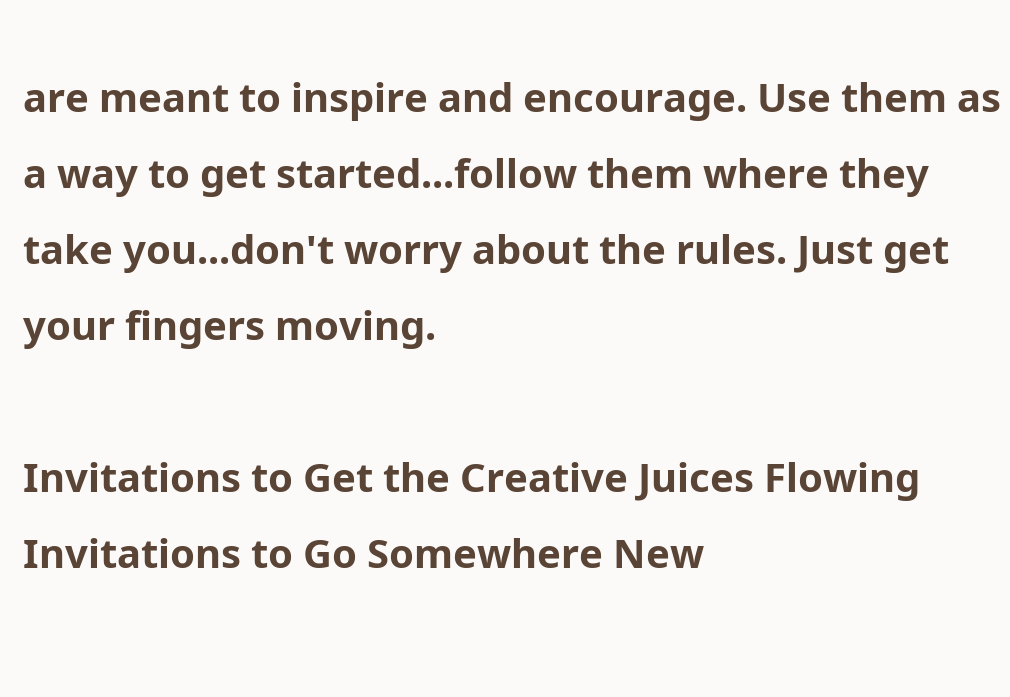are meant to inspire and encourage. Use them as a way to get started...follow them where they take you...don't worry about the rules. Just get your fingers moving.

Invitations to Get the Creative Juices Flowing Invitations to Go Somewhere New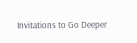Invitations to Go Deeper